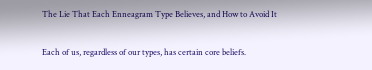The Lie That Each Enneagram Type Believes, and How to Avoid It

Each of us, regardless of our types, has certain core beliefs.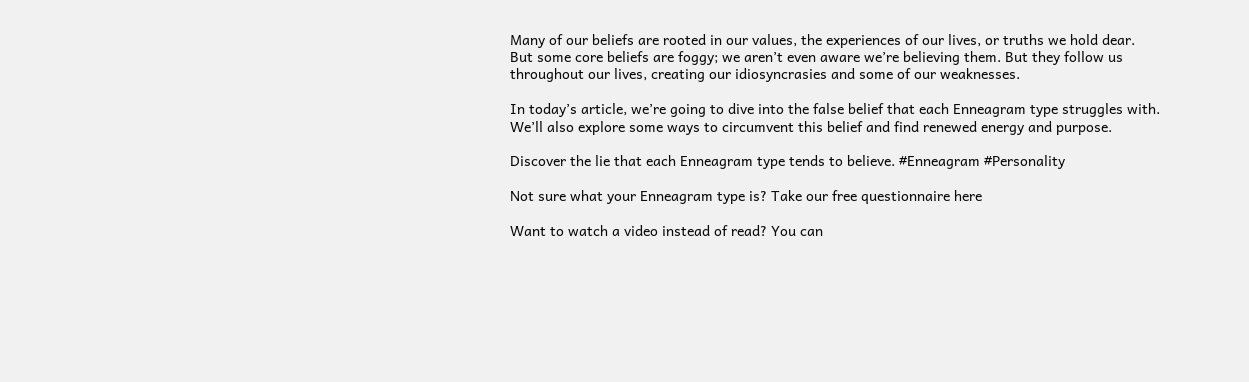Many of our beliefs are rooted in our values, the experiences of our lives, or truths we hold dear. But some core beliefs are foggy; we aren’t even aware we’re believing them. But they follow us throughout our lives, creating our idiosyncrasies and some of our weaknesses.

In today’s article, we’re going to dive into the false belief that each Enneagram type struggles with. We’ll also explore some ways to circumvent this belief and find renewed energy and purpose.

Discover the lie that each Enneagram type tends to believe. #Enneagram #Personality

Not sure what your Enneagram type is? Take our free questionnaire here

Want to watch a video instead of read? You can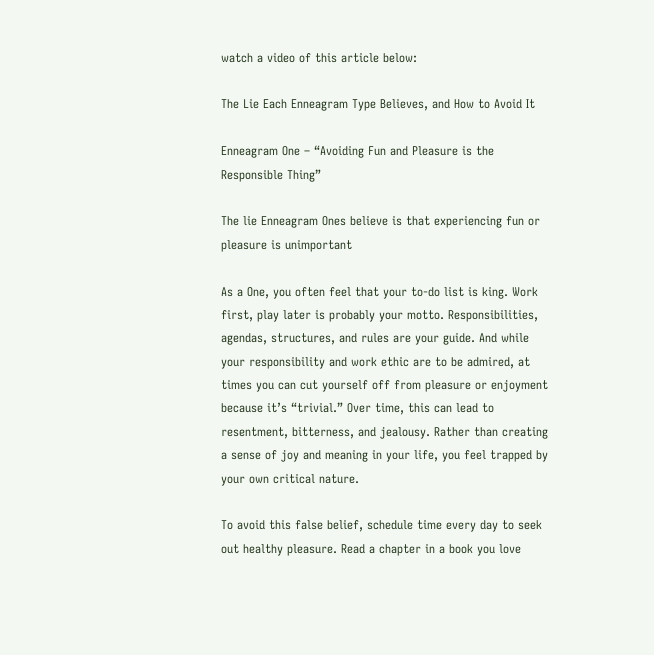watch a video of this article below:

The Lie Each Enneagram Type Believes, and How to Avoid It

Enneagram One – “Avoiding Fun and Pleasure is the Responsible Thing”

The lie Enneagram Ones believe is that experiencing fun or pleasure is unimportant

As a One, you often feel that your to-do list is king. Work first, play later is probably your motto. Responsibilities, agendas, structures, and rules are your guide. And while your responsibility and work ethic are to be admired, at times you can cut yourself off from pleasure or enjoyment because it’s “trivial.” Over time, this can lead to resentment, bitterness, and jealousy. Rather than creating a sense of joy and meaning in your life, you feel trapped by your own critical nature.

To avoid this false belief, schedule time every day to seek out healthy pleasure. Read a chapter in a book you love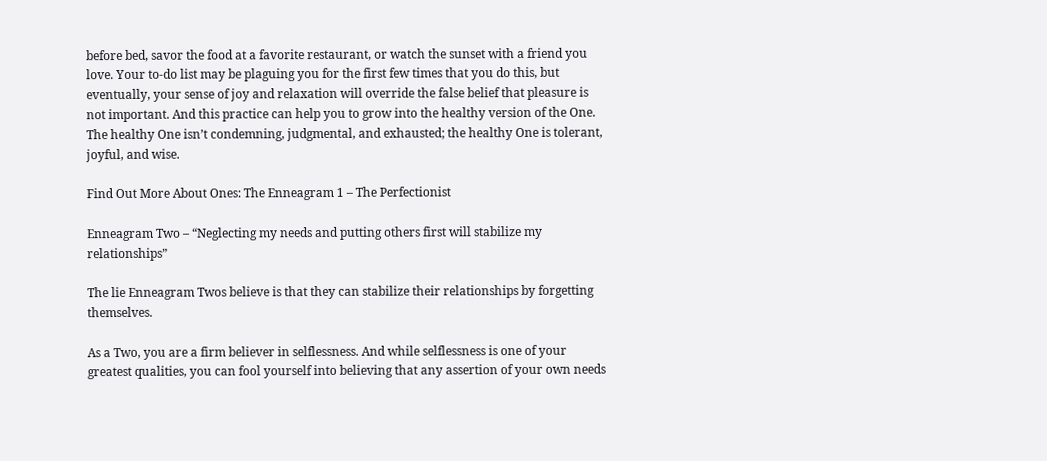before bed, savor the food at a favorite restaurant, or watch the sunset with a friend you love. Your to-do list may be plaguing you for the first few times that you do this, but eventually, your sense of joy and relaxation will override the false belief that pleasure is not important. And this practice can help you to grow into the healthy version of the One. The healthy One isn’t condemning, judgmental, and exhausted; the healthy One is tolerant, joyful, and wise.

Find Out More About Ones: The Enneagram 1 – The Perfectionist

Enneagram Two – “Neglecting my needs and putting others first will stabilize my relationships”

The lie Enneagram Twos believe is that they can stabilize their relationships by forgetting themselves.

As a Two, you are a firm believer in selflessness. And while selflessness is one of your greatest qualities, you can fool yourself into believing that any assertion of your own needs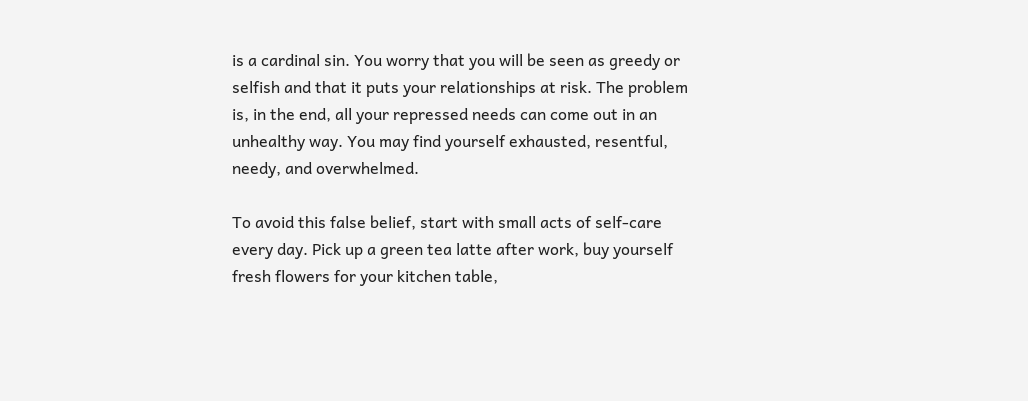is a cardinal sin. You worry that you will be seen as greedy or selfish and that it puts your relationships at risk. The problem is, in the end, all your repressed needs can come out in an unhealthy way. You may find yourself exhausted, resentful, needy, and overwhelmed.

To avoid this false belief, start with small acts of self-care every day. Pick up a green tea latte after work, buy yourself fresh flowers for your kitchen table,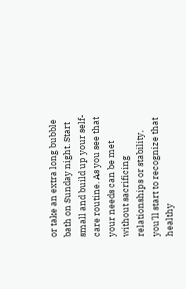or take an extra long bubble bath on Sunday night. Start small and build up your self-care routine. As you see that your needs can be met without sacrificing relationships or stability, you’ll start to recognize that healthy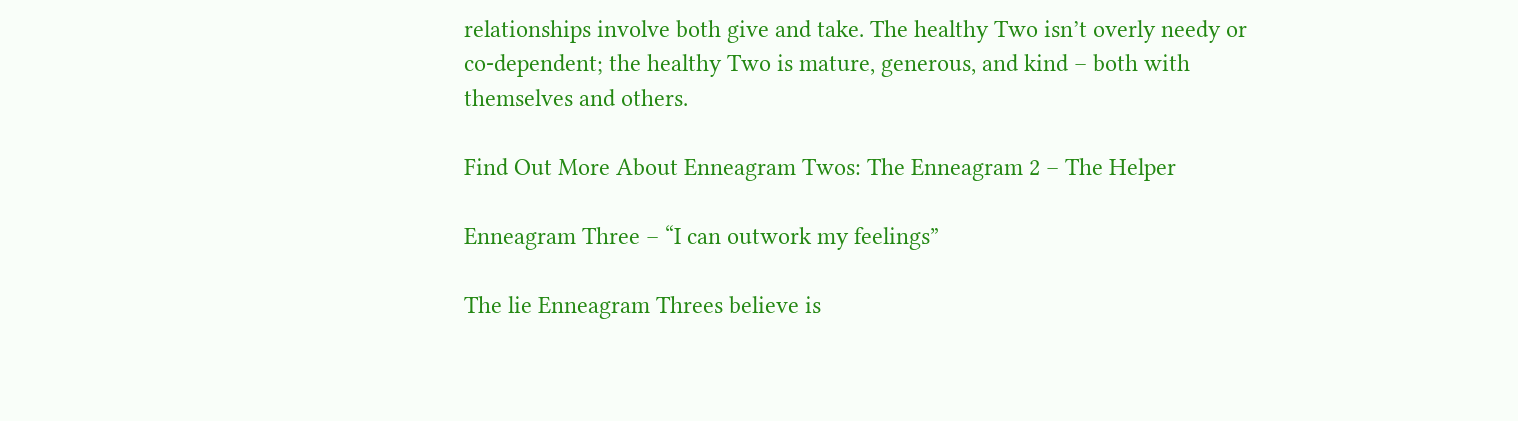relationships involve both give and take. The healthy Two isn’t overly needy or co-dependent; the healthy Two is mature, generous, and kind – both with themselves and others.

Find Out More About Enneagram Twos: The Enneagram 2 – The Helper

Enneagram Three – “I can outwork my feelings”

The lie Enneagram Threes believe is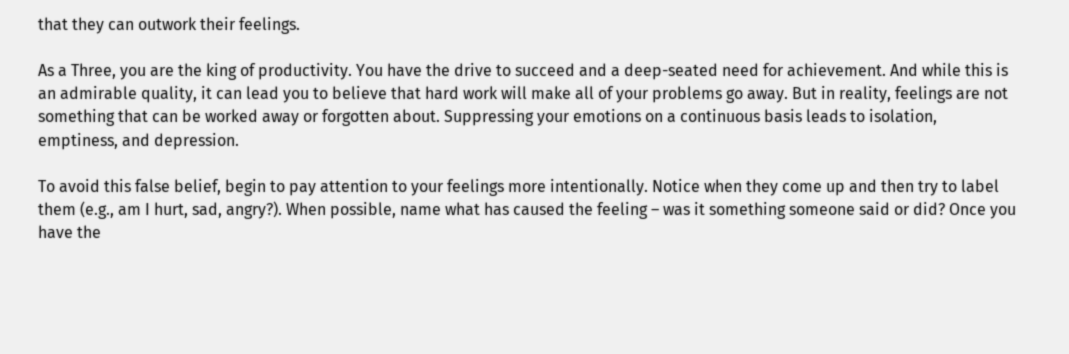that they can outwork their feelings.

As a Three, you are the king of productivity. You have the drive to succeed and a deep-seated need for achievement. And while this is an admirable quality, it can lead you to believe that hard work will make all of your problems go away. But in reality, feelings are not something that can be worked away or forgotten about. Suppressing your emotions on a continuous basis leads to isolation, emptiness, and depression.

To avoid this false belief, begin to pay attention to your feelings more intentionally. Notice when they come up and then try to label them (e.g., am I hurt, sad, angry?). When possible, name what has caused the feeling – was it something someone said or did? Once you have the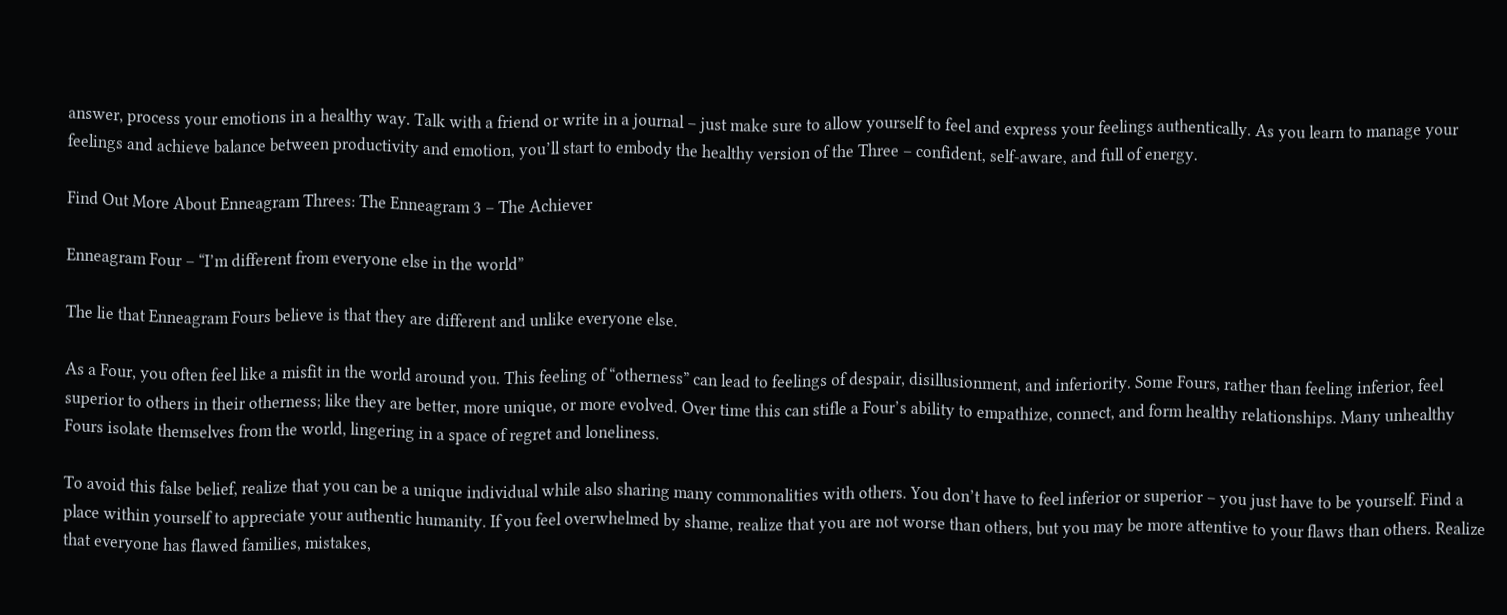answer, process your emotions in a healthy way. Talk with a friend or write in a journal – just make sure to allow yourself to feel and express your feelings authentically. As you learn to manage your feelings and achieve balance between productivity and emotion, you’ll start to embody the healthy version of the Three – confident, self-aware, and full of energy.

Find Out More About Enneagram Threes: The Enneagram 3 – The Achiever

Enneagram Four – “I’m different from everyone else in the world”

The lie that Enneagram Fours believe is that they are different and unlike everyone else.

As a Four, you often feel like a misfit in the world around you. This feeling of “otherness” can lead to feelings of despair, disillusionment, and inferiority. Some Fours, rather than feeling inferior, feel superior to others in their otherness; like they are better, more unique, or more evolved. Over time this can stifle a Four’s ability to empathize, connect, and form healthy relationships. Many unhealthy Fours isolate themselves from the world, lingering in a space of regret and loneliness.

To avoid this false belief, realize that you can be a unique individual while also sharing many commonalities with others. You don’t have to feel inferior or superior – you just have to be yourself. Find a place within yourself to appreciate your authentic humanity. If you feel overwhelmed by shame, realize that you are not worse than others, but you may be more attentive to your flaws than others. Realize that everyone has flawed families, mistakes,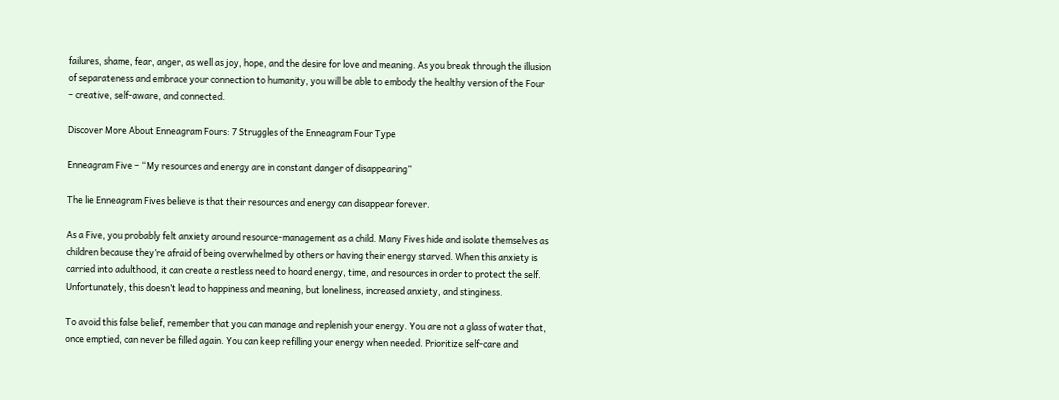failures, shame, fear, anger, as well as joy, hope, and the desire for love and meaning. As you break through the illusion of separateness and embrace your connection to humanity, you will be able to embody the healthy version of the Four – creative, self-aware, and connected.

Discover More About Enneagram Fours: 7 Struggles of the Enneagram Four Type

Enneagram Five – “My resources and energy are in constant danger of disappearing”

The lie Enneagram Fives believe is that their resources and energy can disappear forever.

As a Five, you probably felt anxiety around resource-management as a child. Many Fives hide and isolate themselves as children because they’re afraid of being overwhelmed by others or having their energy starved. When this anxiety is carried into adulthood, it can create a restless need to hoard energy, time, and resources in order to protect the self. Unfortunately, this doesn’t lead to happiness and meaning, but loneliness, increased anxiety, and stinginess.

To avoid this false belief, remember that you can manage and replenish your energy. You are not a glass of water that, once emptied, can never be filled again. You can keep refilling your energy when needed. Prioritize self-care and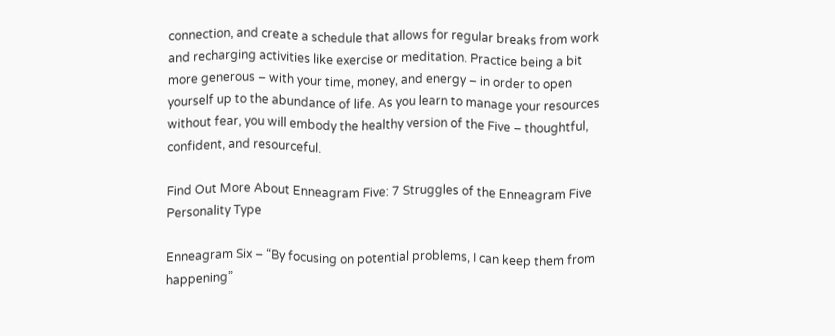connection, and create a schedule that allows for regular breaks from work and recharging activities like exercise or meditation. Practice being a bit more generous – with your time, money, and energy – in order to open yourself up to the abundance of life. As you learn to manage your resources without fear, you will embody the healthy version of the Five – thoughtful, confident, and resourceful.

Find Out More About Enneagram Five: 7 Struggles of the Enneagram Five Personality Type

Enneagram Six – “By focusing on potential problems, I can keep them from happening”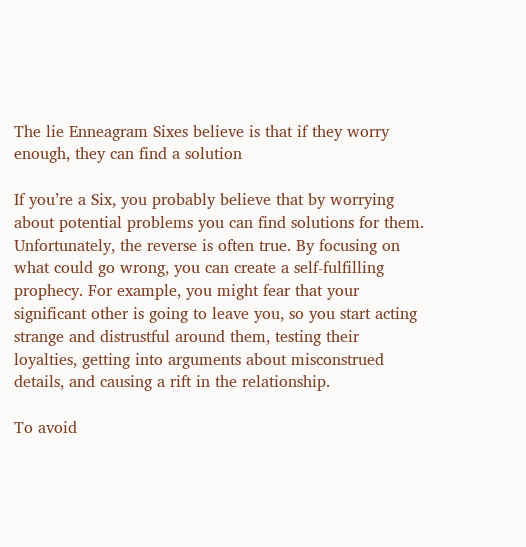The lie Enneagram Sixes believe is that if they worry enough, they can find a solution

If you’re a Six, you probably believe that by worrying about potential problems you can find solutions for them. Unfortunately, the reverse is often true. By focusing on what could go wrong, you can create a self-fulfilling prophecy. For example, you might fear that your significant other is going to leave you, so you start acting strange and distrustful around them, testing their loyalties, getting into arguments about misconstrued details, and causing a rift in the relationship.

To avoid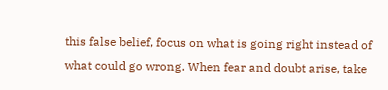this false belief, focus on what is going right instead of what could go wrong. When fear and doubt arise, take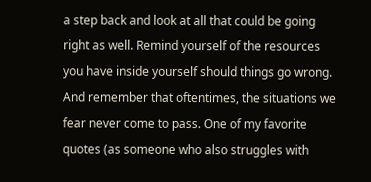a step back and look at all that could be going right as well. Remind yourself of the resources you have inside yourself should things go wrong. And remember that oftentimes, the situations we fear never come to pass. One of my favorite quotes (as someone who also struggles with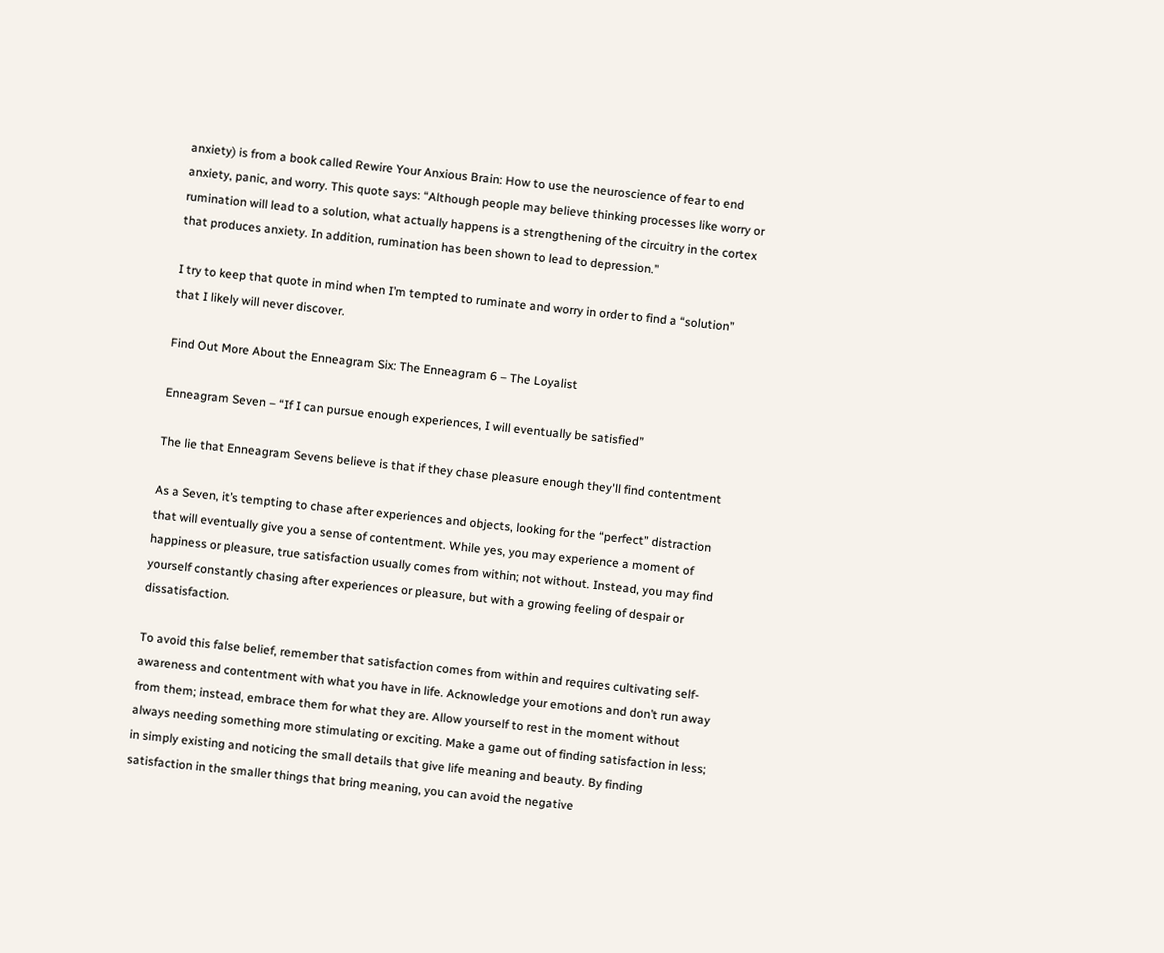anxiety) is from a book called Rewire Your Anxious Brain: How to use the neuroscience of fear to end anxiety, panic, and worry. This quote says: “Although people may believe thinking processes like worry or rumination will lead to a solution, what actually happens is a strengthening of the circuitry in the cortex that produces anxiety. In addition, rumination has been shown to lead to depression.”

I try to keep that quote in mind when I’m tempted to ruminate and worry in order to find a “solution” that I likely will never discover.

Find Out More About the Enneagram Six: The Enneagram 6 – The Loyalist

Enneagram Seven – “If I can pursue enough experiences, I will eventually be satisfied”

The lie that Enneagram Sevens believe is that if they chase pleasure enough they'll find contentment

As a Seven, it’s tempting to chase after experiences and objects, looking for the “perfect” distraction that will eventually give you a sense of contentment. While yes, you may experience a moment of happiness or pleasure, true satisfaction usually comes from within; not without. Instead, you may find yourself constantly chasing after experiences or pleasure, but with a growing feeling of despair or dissatisfaction.

To avoid this false belief, remember that satisfaction comes from within and requires cultivating self-awareness and contentment with what you have in life. Acknowledge your emotions and don’t run away from them; instead, embrace them for what they are. Allow yourself to rest in the moment without always needing something more stimulating or exciting. Make a game out of finding satisfaction in less; in simply existing and noticing the small details that give life meaning and beauty. By finding satisfaction in the smaller things that bring meaning, you can avoid the negative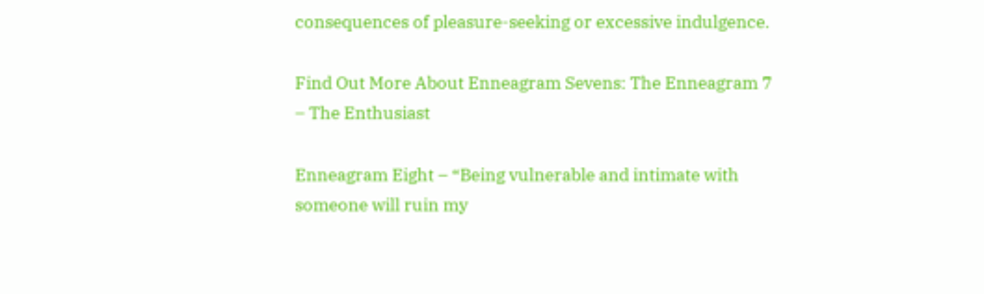consequences of pleasure-seeking or excessive indulgence.

Find Out More About Enneagram Sevens: The Enneagram 7 – The Enthusiast

Enneagram Eight – “Being vulnerable and intimate with someone will ruin my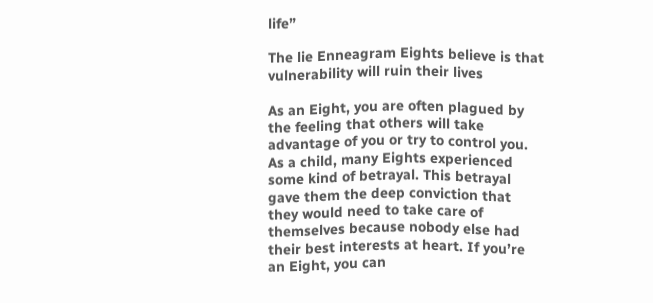life”

The lie Enneagram Eights believe is that vulnerability will ruin their lives

As an Eight, you are often plagued by the feeling that others will take advantage of you or try to control you. As a child, many Eights experienced some kind of betrayal. This betrayal gave them the deep conviction that they would need to take care of themselves because nobody else had their best interests at heart. If you’re an Eight, you can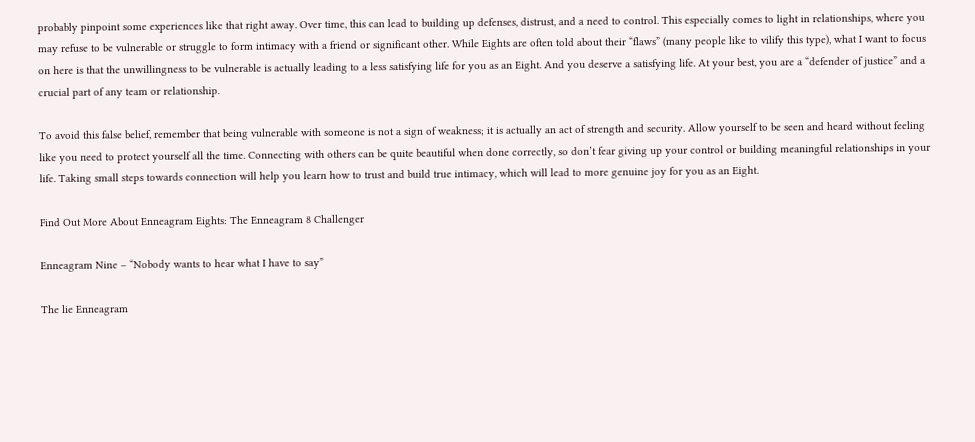probably pinpoint some experiences like that right away. Over time, this can lead to building up defenses, distrust, and a need to control. This especially comes to light in relationships, where you may refuse to be vulnerable or struggle to form intimacy with a friend or significant other. While Eights are often told about their “flaws” (many people like to vilify this type), what I want to focus on here is that the unwillingness to be vulnerable is actually leading to a less satisfying life for you as an Eight. And you deserve a satisfying life. At your best, you are a “defender of justice” and a crucial part of any team or relationship.

To avoid this false belief, remember that being vulnerable with someone is not a sign of weakness; it is actually an act of strength and security. Allow yourself to be seen and heard without feeling like you need to protect yourself all the time. Connecting with others can be quite beautiful when done correctly, so don’t fear giving up your control or building meaningful relationships in your life. Taking small steps towards connection will help you learn how to trust and build true intimacy, which will lead to more genuine joy for you as an Eight.

Find Out More About Enneagram Eights: The Enneagram 8 Challenger

Enneagram Nine – “Nobody wants to hear what I have to say”

The lie Enneagram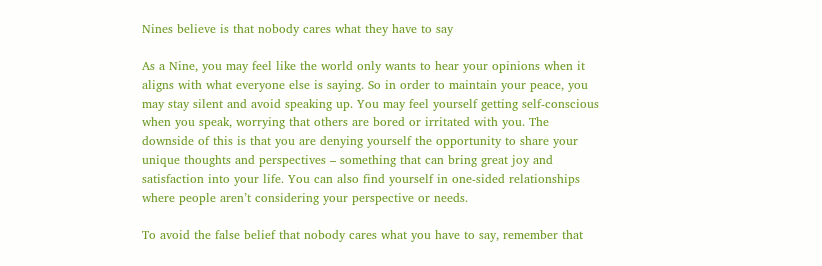Nines believe is that nobody cares what they have to say

As a Nine, you may feel like the world only wants to hear your opinions when it aligns with what everyone else is saying. So in order to maintain your peace, you may stay silent and avoid speaking up. You may feel yourself getting self-conscious when you speak, worrying that others are bored or irritated with you. The downside of this is that you are denying yourself the opportunity to share your unique thoughts and perspectives – something that can bring great joy and satisfaction into your life. You can also find yourself in one-sided relationships where people aren’t considering your perspective or needs.

To avoid the false belief that nobody cares what you have to say, remember that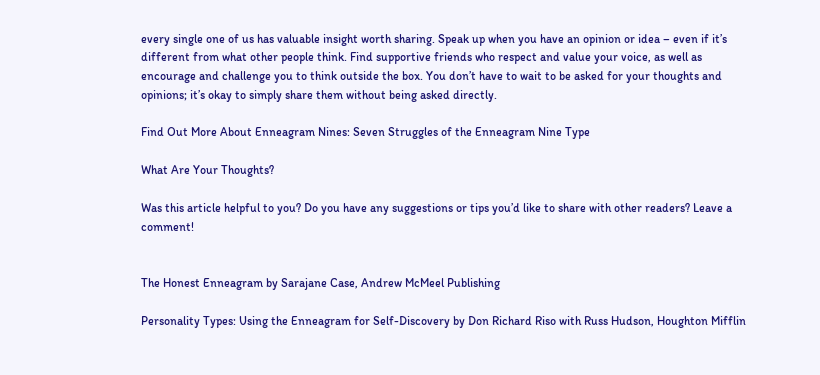every single one of us has valuable insight worth sharing. Speak up when you have an opinion or idea – even if it’s different from what other people think. Find supportive friends who respect and value your voice, as well as encourage and challenge you to think outside the box. You don’t have to wait to be asked for your thoughts and opinions; it’s okay to simply share them without being asked directly.

Find Out More About Enneagram Nines: Seven Struggles of the Enneagram Nine Type

What Are Your Thoughts?

Was this article helpful to you? Do you have any suggestions or tips you’d like to share with other readers? Leave a comment!


The Honest Enneagram by Sarajane Case, Andrew McMeel Publishing

Personality Types: Using the Enneagram for Self-Discovery by Don Richard Riso with Russ Hudson, Houghton Mifflin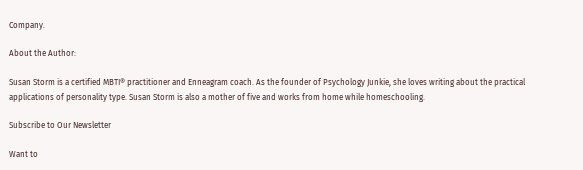Company.

About the Author:

Susan Storm is a certified MBTI® practitioner and Enneagram coach. As the founder of Psychology Junkie, she loves writing about the practical applications of personality type. Susan Storm is also a mother of five and works from home while homeschooling.

Subscribe to Our Newsletter

Want to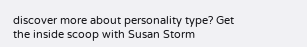discover more about personality type? Get the inside scoop with Susan Storm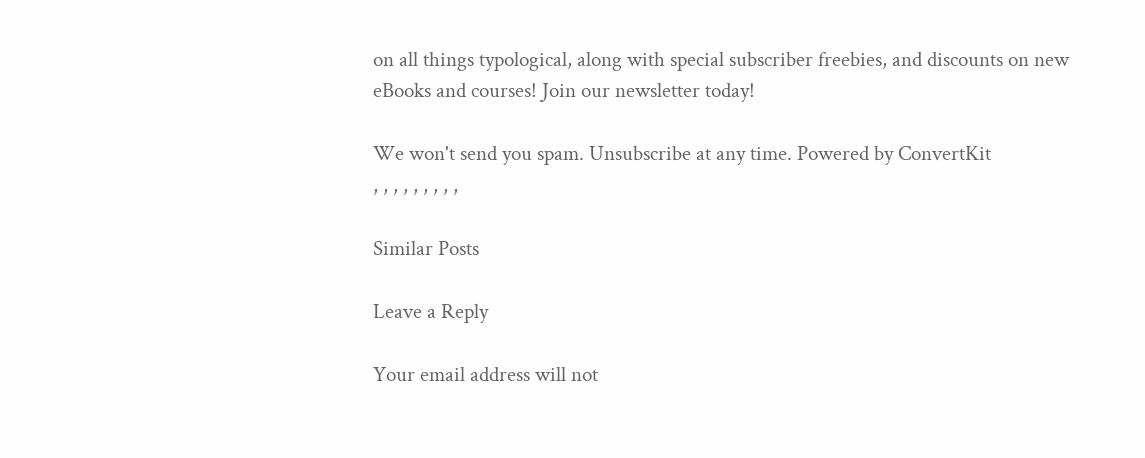on all things typological, along with special subscriber freebies, and discounts on new eBooks and courses! Join our newsletter today!

We won't send you spam. Unsubscribe at any time. Powered by ConvertKit
, , , , , , , , ,

Similar Posts

Leave a Reply

Your email address will not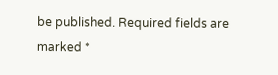be published. Required fields are marked *